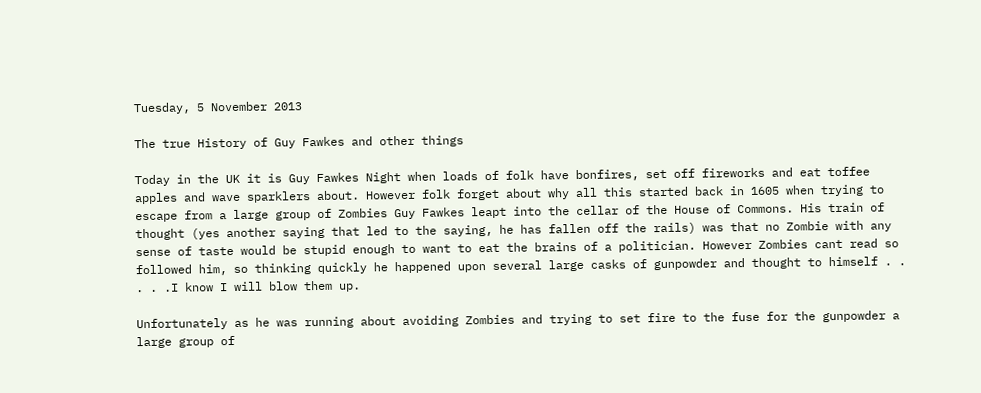Tuesday, 5 November 2013

The true History of Guy Fawkes and other things

Today in the UK it is Guy Fawkes Night when loads of folk have bonfires, set off fireworks and eat toffee apples and wave sparklers about. However folk forget about why all this started back in 1605 when trying to escape from a large group of Zombies Guy Fawkes leapt into the cellar of the House of Commons. His train of thought (yes another saying that led to the saying, he has fallen off the rails) was that no Zombie with any sense of taste would be stupid enough to want to eat the brains of a politician. However Zombies cant read so followed him, so thinking quickly he happened upon several large casks of gunpowder and thought to himself . . . . .I know I will blow them up.

Unfortunately as he was running about avoiding Zombies and trying to set fire to the fuse for the gunpowder a large group of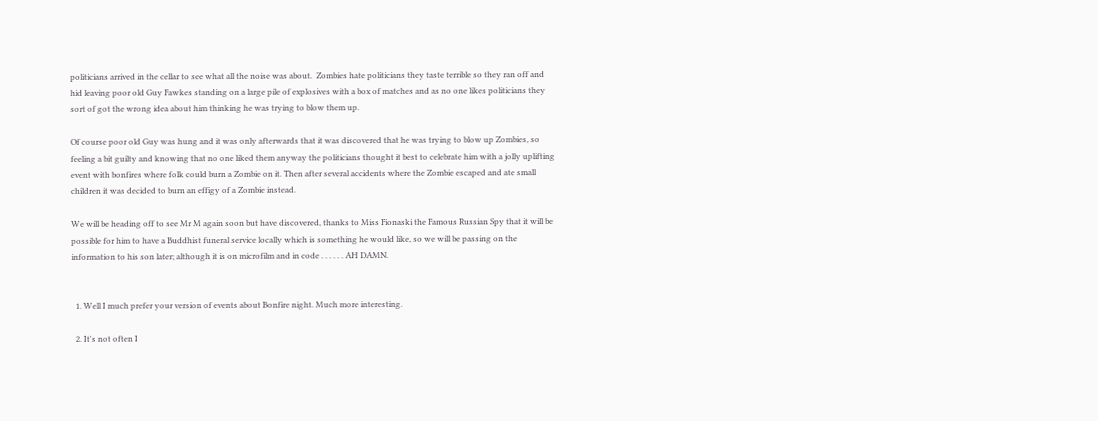politicians arrived in the cellar to see what all the noise was about.  Zombies hate politicians they taste terrible so they ran off and hid leaving poor old Guy Fawkes standing on a large pile of explosives with a box of matches and as no one likes politicians they sort of got the wrong idea about him thinking he was trying to blow them up.

Of course poor old Guy was hung and it was only afterwards that it was discovered that he was trying to blow up Zombies, so feeling a bit guilty and knowing that no one liked them anyway the politicians thought it best to celebrate him with a jolly uplifting event with bonfires where folk could burn a Zombie on it. Then after several accidents where the Zombie escaped and ate small children it was decided to burn an effigy of a Zombie instead.

We will be heading off to see Mr M again soon but have discovered, thanks to Miss Fionaski the Famous Russian Spy that it will be possible for him to have a Buddhist funeral service locally which is something he would like, so we will be passing on the information to his son later; although it is on microfilm and in code . . . . . . AH DAMN.


  1. Well I much prefer your version of events about Bonfire night. Much more interesting.

  2. It's not often I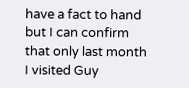have a fact to hand but I can confirm that only last month I visited Guy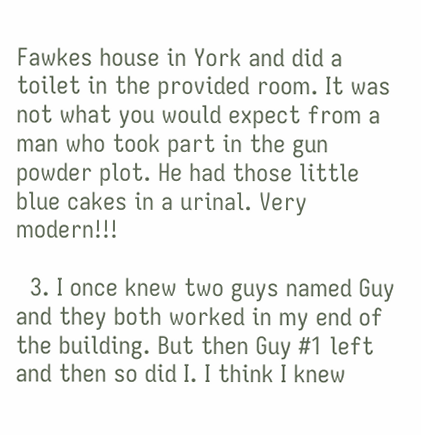Fawkes house in York and did a toilet in the provided room. It was not what you would expect from a man who took part in the gun powder plot. He had those little blue cakes in a urinal. Very modern!!!

  3. I once knew two guys named Guy and they both worked in my end of the building. But then Guy #1 left and then so did I. I think I knew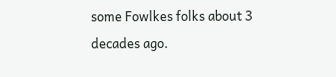some Fowlkes folks about 3 decades ago.